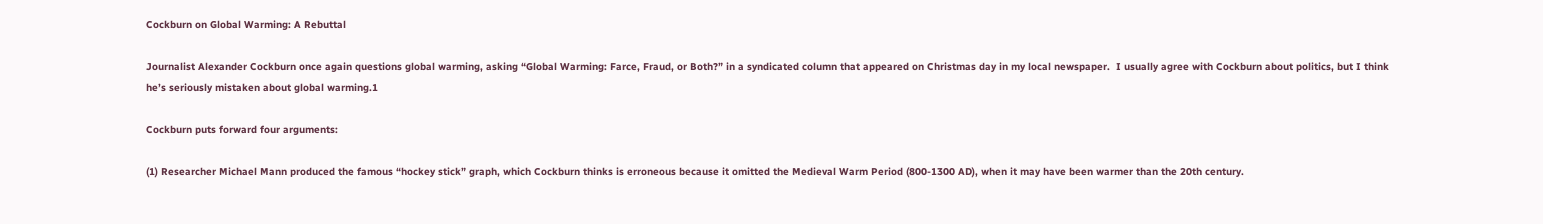Cockburn on Global Warming: A Rebuttal

Journalist Alexander Cockburn once again questions global warming, asking “Global Warming: Farce, Fraud, or Both?” in a syndicated column that appeared on Christmas day in my local newspaper.  I usually agree with Cockburn about politics, but I think he’s seriously mistaken about global warming.1

Cockburn puts forward four arguments:

(1) Researcher Michael Mann produced the famous “hockey stick” graph, which Cockburn thinks is erroneous because it omitted the Medieval Warm Period (800-1300 AD), when it may have been warmer than the 20th century.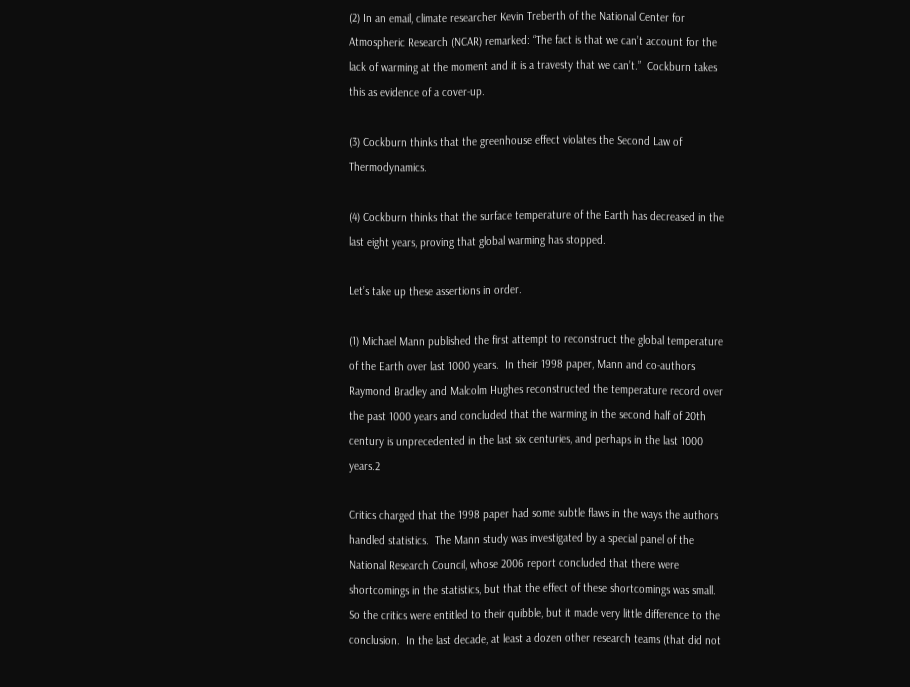(2) In an email, climate researcher Kevin Treberth of the National Center for Atmospheric Research (NCAR) remarked: “The fact is that we can’t account for the lack of warming at the moment and it is a travesty that we can’t.”  Cockburn takes this as evidence of a cover-up.

(3) Cockburn thinks that the greenhouse effect violates the Second Law of Thermodynamics.

(4) Cockburn thinks that the surface temperature of the Earth has decreased in the last eight years, proving that global warming has stopped.

Let’s take up these assertions in order.

(1) Michael Mann published the first attempt to reconstruct the global temperature of the Earth over last 1000 years.  In their 1998 paper, Mann and co-authors Raymond Bradley and Malcolm Hughes reconstructed the temperature record over the past 1000 years and concluded that the warming in the second half of 20th century is unprecedented in the last six centuries, and perhaps in the last 1000 years.2

Critics charged that the 1998 paper had some subtle flaws in the ways the authors handled statistics.  The Mann study was investigated by a special panel of the National Research Council, whose 2006 report concluded that there were shortcomings in the statistics, but that the effect of these shortcomings was small.  So the critics were entitled to their quibble, but it made very little difference to the conclusion.  In the last decade, at least a dozen other research teams (that did not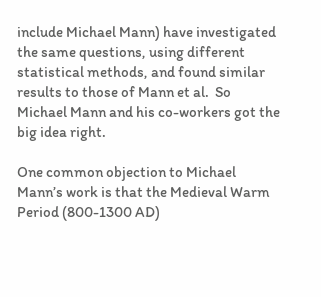include Michael Mann) have investigated the same questions, using different statistical methods, and found similar results to those of Mann et al.  So Michael Mann and his co-workers got the big idea right.

One common objection to Michael Mann’s work is that the Medieval Warm Period (800-1300 AD)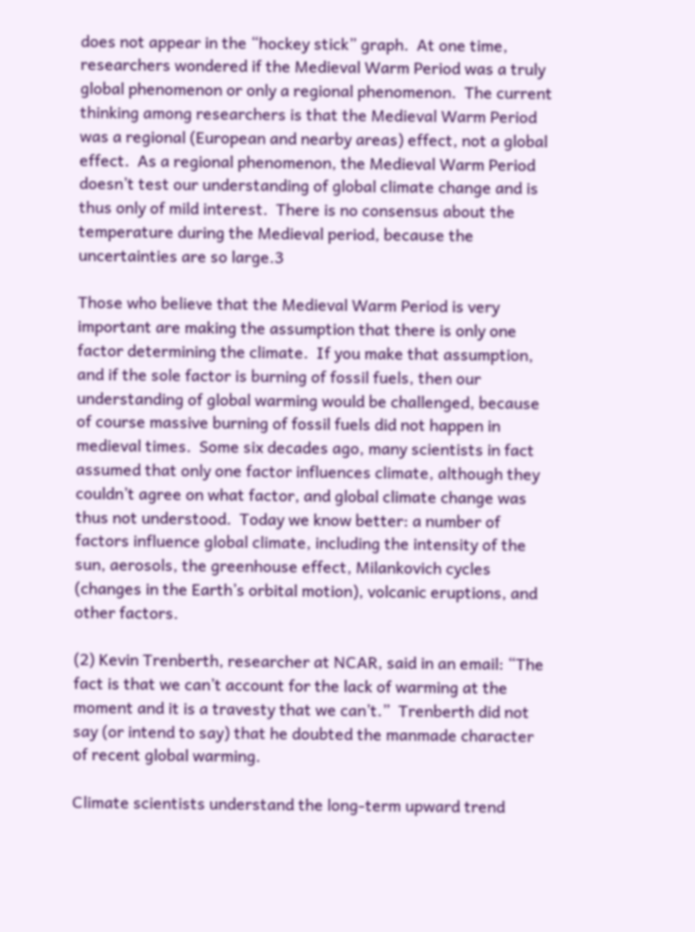does not appear in the “hockey stick” graph.  At one time, researchers wondered if the Medieval Warm Period was a truly global phenomenon or only a regional phenomenon.  The current thinking among researchers is that the Medieval Warm Period was a regional (European and nearby areas) effect, not a global effect.  As a regional phenomenon, the Medieval Warm Period doesn’t test our understanding of global climate change and is thus only of mild interest.  There is no consensus about the temperature during the Medieval period, because the uncertainties are so large.3

Those who believe that the Medieval Warm Period is very important are making the assumption that there is only one factor determining the climate.  If you make that assumption, and if the sole factor is burning of fossil fuels, then our understanding of global warming would be challenged, because of course massive burning of fossil fuels did not happen in medieval times.  Some six decades ago, many scientists in fact assumed that only one factor influences climate, although they couldn’t agree on what factor, and global climate change was thus not understood.  Today we know better: a number of factors influence global climate, including the intensity of the sun, aerosols, the greenhouse effect, Milankovich cycles (changes in the Earth’s orbital motion), volcanic eruptions, and other factors.

(2) Kevin Trenberth, researcher at NCAR, said in an email: “The fact is that we can’t account for the lack of warming at the moment and it is a travesty that we can’t.”  Trenberth did not say (or intend to say) that he doubted the manmade character of recent global warming.

Climate scientists understand the long-term upward trend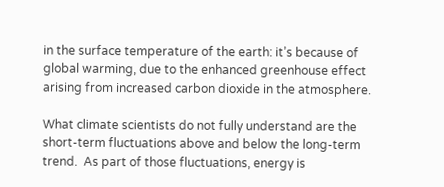in the surface temperature of the earth: it’s because of global warming, due to the enhanced greenhouse effect arising from increased carbon dioxide in the atmosphere.

What climate scientists do not fully understand are the short-term fluctuations above and below the long-term trend.  As part of those fluctuations, energy is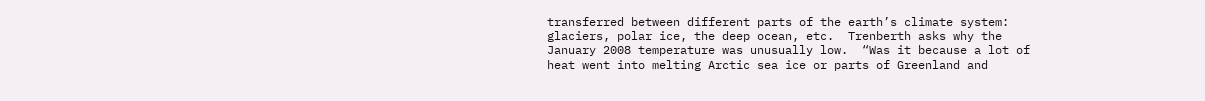transferred between different parts of the earth’s climate system: glaciers, polar ice, the deep ocean, etc.  Trenberth asks why the January 2008 temperature was unusually low.  “Was it because a lot of heat went into melting Arctic sea ice or parts of Greenland and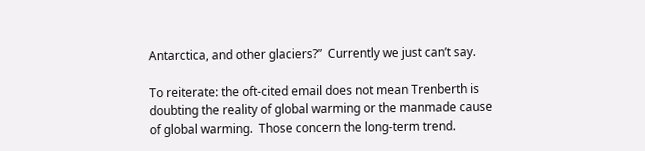Antarctica, and other glaciers?”  Currently we just can’t say.

To reiterate: the oft-cited email does not mean Trenberth is doubting the reality of global warming or the manmade cause of global warming.  Those concern the long-term trend.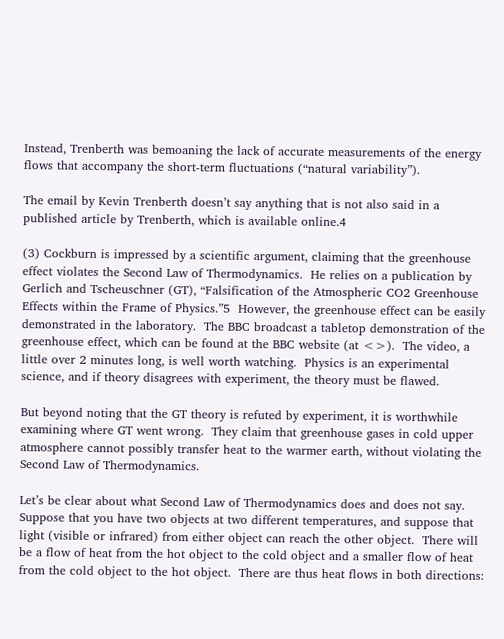Instead, Trenberth was bemoaning the lack of accurate measurements of the energy flows that accompany the short-term fluctuations (“natural variability”).

The email by Kevin Trenberth doesn’t say anything that is not also said in a published article by Trenberth, which is available online.4

(3) Cockburn is impressed by a scientific argument, claiming that the greenhouse effect violates the Second Law of Thermodynamics.  He relies on a publication by Gerlich and Tscheuschner (GT), “Falsification of the Atmospheric CO2 Greenhouse Effects within the Frame of Physics.”5  However, the greenhouse effect can be easily demonstrated in the laboratory.  The BBC broadcast a tabletop demonstration of the greenhouse effect, which can be found at the BBC website (at <>).  The video, a little over 2 minutes long, is well worth watching.  Physics is an experimental science, and if theory disagrees with experiment, the theory must be flawed.

But beyond noting that the GT theory is refuted by experiment, it is worthwhile examining where GT went wrong.  They claim that greenhouse gases in cold upper atmosphere cannot possibly transfer heat to the warmer earth, without violating the Second Law of Thermodynamics.

Let’s be clear about what Second Law of Thermodynamics does and does not say.  Suppose that you have two objects at two different temperatures, and suppose that light (visible or infrared) from either object can reach the other object.  There will be a flow of heat from the hot object to the cold object and a smaller flow of heat from the cold object to the hot object.  There are thus heat flows in both directions: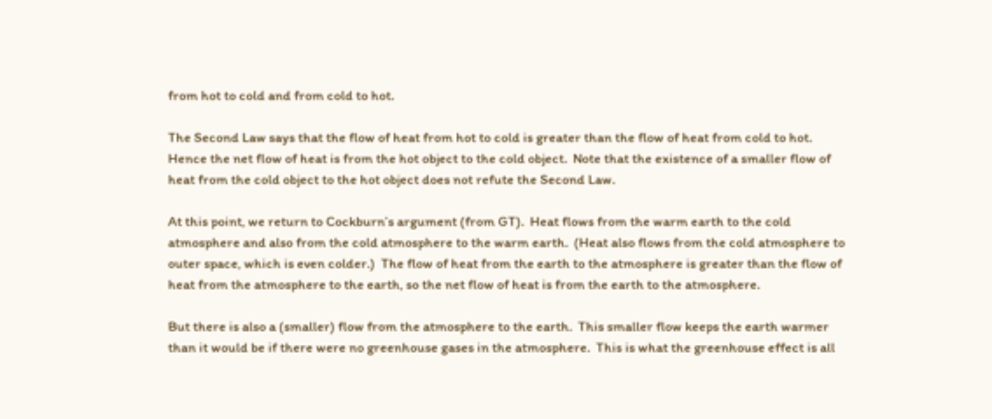from hot to cold and from cold to hot.

The Second Law says that the flow of heat from hot to cold is greater than the flow of heat from cold to hot.  Hence the net flow of heat is from the hot object to the cold object.  Note that the existence of a smaller flow of heat from the cold object to the hot object does not refute the Second Law.

At this point, we return to Cockburn’s argument (from GT).  Heat flows from the warm earth to the cold atmosphere and also from the cold atmosphere to the warm earth.  (Heat also flows from the cold atmosphere to outer space, which is even colder.)  The flow of heat from the earth to the atmosphere is greater than the flow of heat from the atmosphere to the earth, so the net flow of heat is from the earth to the atmosphere.

But there is also a (smaller) flow from the atmosphere to the earth.  This smaller flow keeps the earth warmer than it would be if there were no greenhouse gases in the atmosphere.  This is what the greenhouse effect is all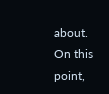about.  On this point,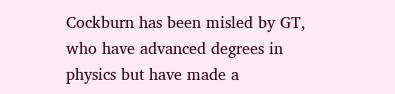Cockburn has been misled by GT, who have advanced degrees in physics but have made a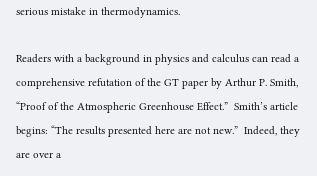serious mistake in thermodynamics.

Readers with a background in physics and calculus can read a comprehensive refutation of the GT paper by Arthur P. Smith, “Proof of the Atmospheric Greenhouse Effect.”  Smith’s article begins: “The results presented here are not new.”  Indeed, they are over a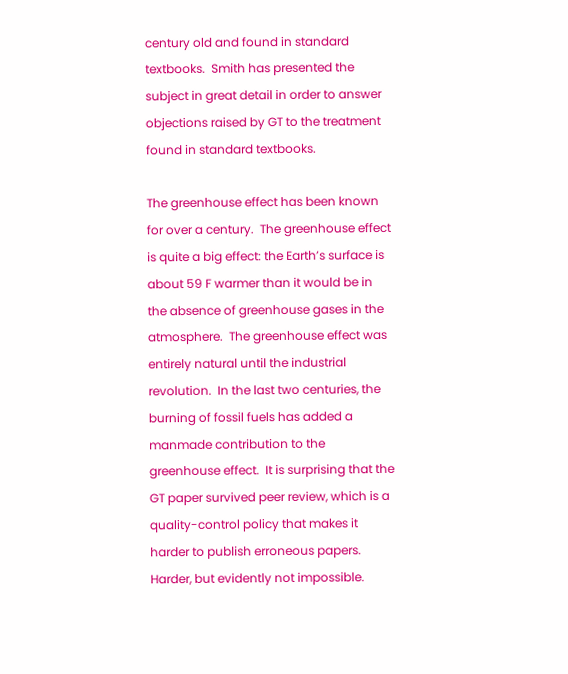century old and found in standard textbooks.  Smith has presented the subject in great detail in order to answer objections raised by GT to the treatment found in standard textbooks.

The greenhouse effect has been known for over a century.  The greenhouse effect is quite a big effect: the Earth’s surface is about 59 F warmer than it would be in the absence of greenhouse gases in the atmosphere.  The greenhouse effect was entirely natural until the industrial revolution.  In the last two centuries, the burning of fossil fuels has added a manmade contribution to the greenhouse effect.  It is surprising that the GT paper survived peer review, which is a quality-control policy that makes it harder to publish erroneous papers.  Harder, but evidently not impossible.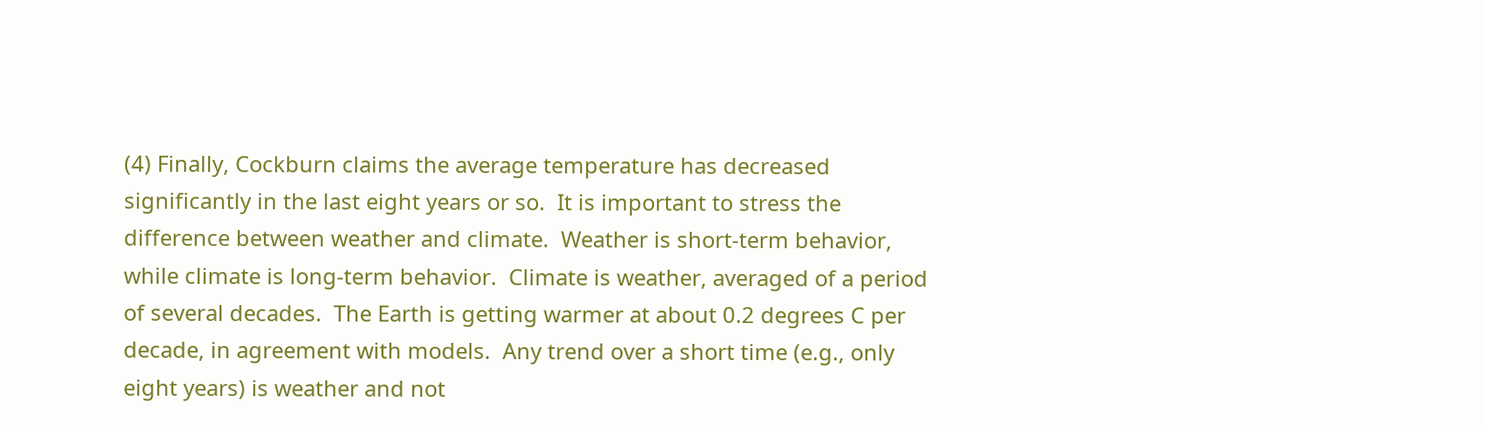(4) Finally, Cockburn claims the average temperature has decreased significantly in the last eight years or so.  It is important to stress the difference between weather and climate.  Weather is short-term behavior, while climate is long-term behavior.  Climate is weather, averaged of a period of several decades.  The Earth is getting warmer at about 0.2 degrees C per decade, in agreement with models.  Any trend over a short time (e.g., only eight years) is weather and not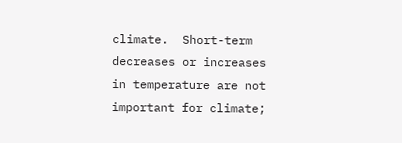climate.  Short-term decreases or increases in temperature are not important for climate;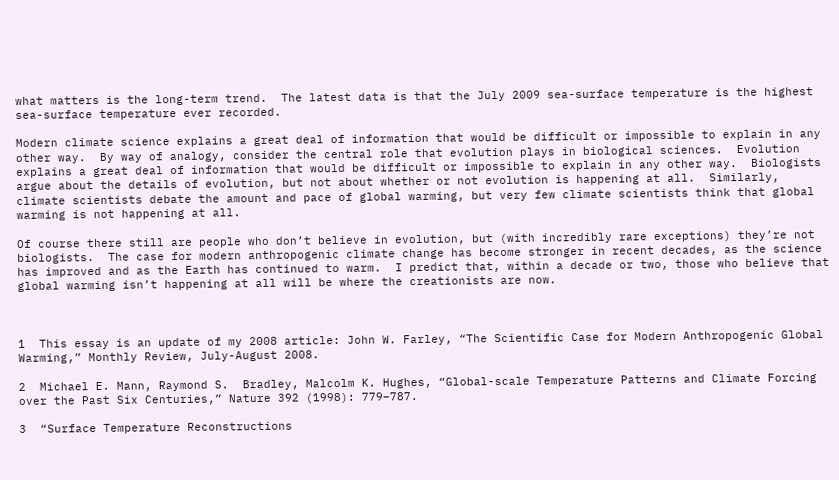what matters is the long-term trend.  The latest data is that the July 2009 sea-surface temperature is the highest sea-surface temperature ever recorded.

Modern climate science explains a great deal of information that would be difficult or impossible to explain in any other way.  By way of analogy, consider the central role that evolution plays in biological sciences.  Evolution explains a great deal of information that would be difficult or impossible to explain in any other way.  Biologists argue about the details of evolution, but not about whether or not evolution is happening at all.  Similarly, climate scientists debate the amount and pace of global warming, but very few climate scientists think that global warming is not happening at all.

Of course there still are people who don’t believe in evolution, but (with incredibly rare exceptions) they’re not biologists.  The case for modern anthropogenic climate change has become stronger in recent decades, as the science has improved and as the Earth has continued to warm.  I predict that, within a decade or two, those who believe that global warming isn’t happening at all will be where the creationists are now.



1  This essay is an update of my 2008 article: John W. Farley, “The Scientific Case for Modern Anthropogenic Global Warming,” Monthly Review, July-August 2008.

2  Michael E. Mann, Raymond S.  Bradley, Malcolm K. Hughes, “Global-scale Temperature Patterns and Climate Forcing over the Past Six Centuries,” Nature 392 (1998): 779–787.

3  “Surface Temperature Reconstructions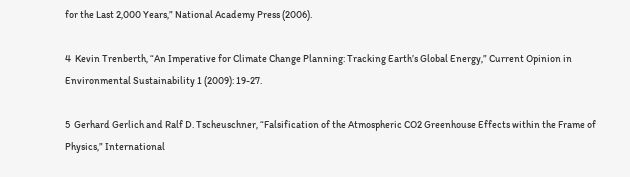for the Last 2,000 Years,” National Academy Press (2006).

4  Kevin Trenberth, “An Imperative for Climate Change Planning: Tracking Earth’s Global Energy,” Current Opinion in Environmental Sustainability 1 (2009): 19-27.

5  Gerhard Gerlich and Ralf D. Tscheuschner, “Falsification of the Atmospheric CO2 Greenhouse Effects within the Frame of Physics,” International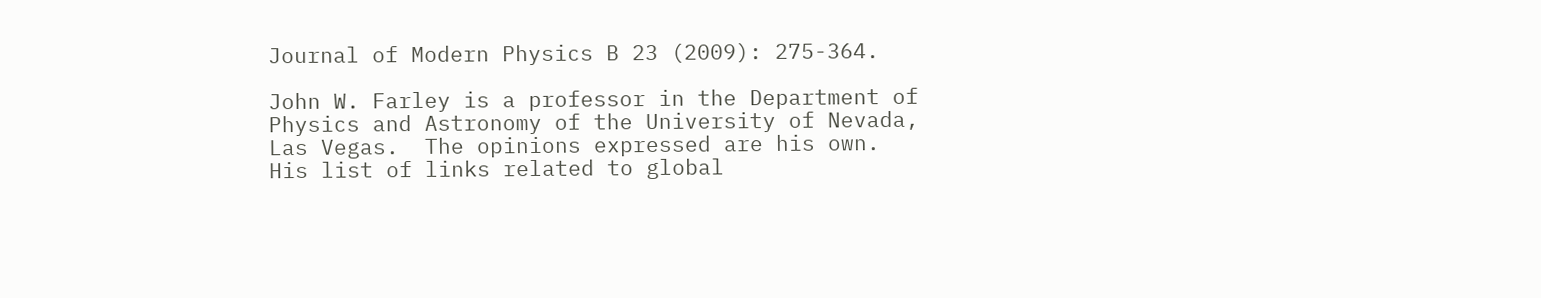Journal of Modern Physics B 23 (2009): 275-364.

John W. Farley is a professor in the Department of Physics and Astronomy of the University of Nevada, Las Vegas.  The opinions expressed are his own.  His list of links related to global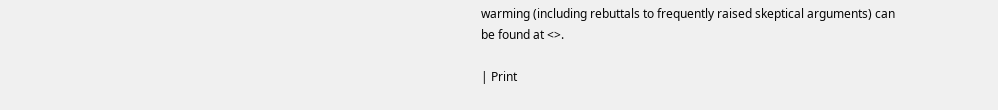warming (including rebuttals to frequently raised skeptical arguments) can be found at <>.

| Print